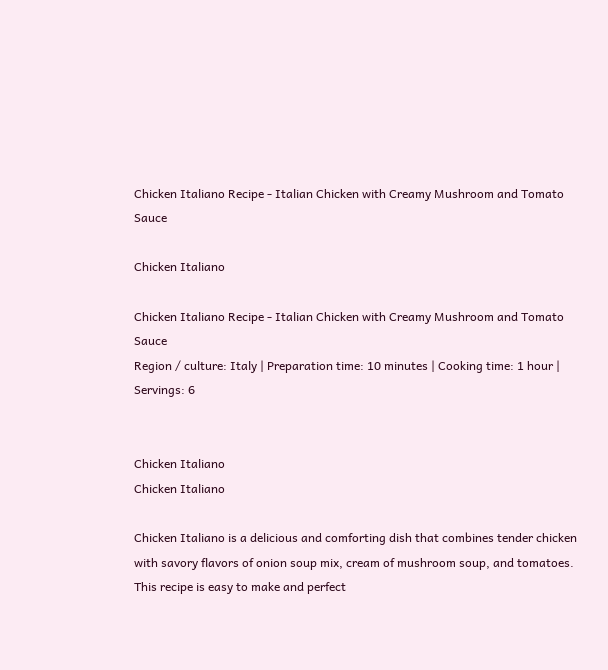Chicken Italiano Recipe - Italian Chicken with Creamy Mushroom and Tomato Sauce

Chicken Italiano

Chicken Italiano Recipe - Italian Chicken with Creamy Mushroom and Tomato Sauce
Region / culture: Italy | Preparation time: 10 minutes | Cooking time: 1 hour | Servings: 6


Chicken Italiano
Chicken Italiano

Chicken Italiano is a delicious and comforting dish that combines tender chicken with savory flavors of onion soup mix, cream of mushroom soup, and tomatoes. This recipe is easy to make and perfect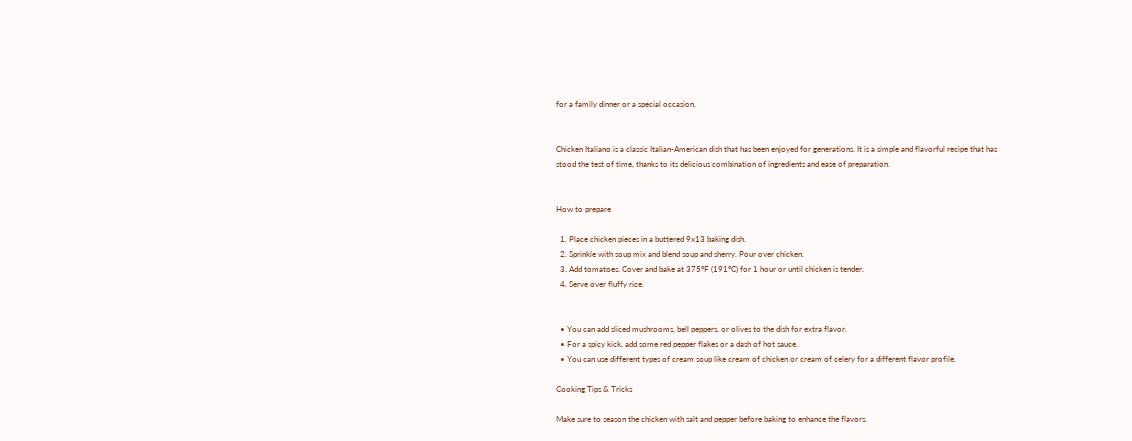for a family dinner or a special occasion.


Chicken Italiano is a classic Italian-American dish that has been enjoyed for generations. It is a simple and flavorful recipe that has stood the test of time, thanks to its delicious combination of ingredients and ease of preparation.


How to prepare

  1. Place chicken pieces in a buttered 9x13 baking dish.
  2. Sprinkle with soup mix and blend soup and sherry. Pour over chicken.
  3. Add tomatoes. Cover and bake at 375°F (191°C) for 1 hour or until chicken is tender.
  4. Serve over fluffy rice.


  • You can add sliced mushrooms, bell peppers, or olives to the dish for extra flavor.
  • For a spicy kick, add some red pepper flakes or a dash of hot sauce.
  • You can use different types of cream soup like cream of chicken or cream of celery for a different flavor profile.

Cooking Tips & Tricks

Make sure to season the chicken with salt and pepper before baking to enhance the flavors.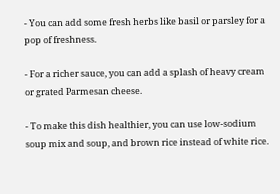- You can add some fresh herbs like basil or parsley for a pop of freshness.

- For a richer sauce, you can add a splash of heavy cream or grated Parmesan cheese.

- To make this dish healthier, you can use low-sodium soup mix and soup, and brown rice instead of white rice.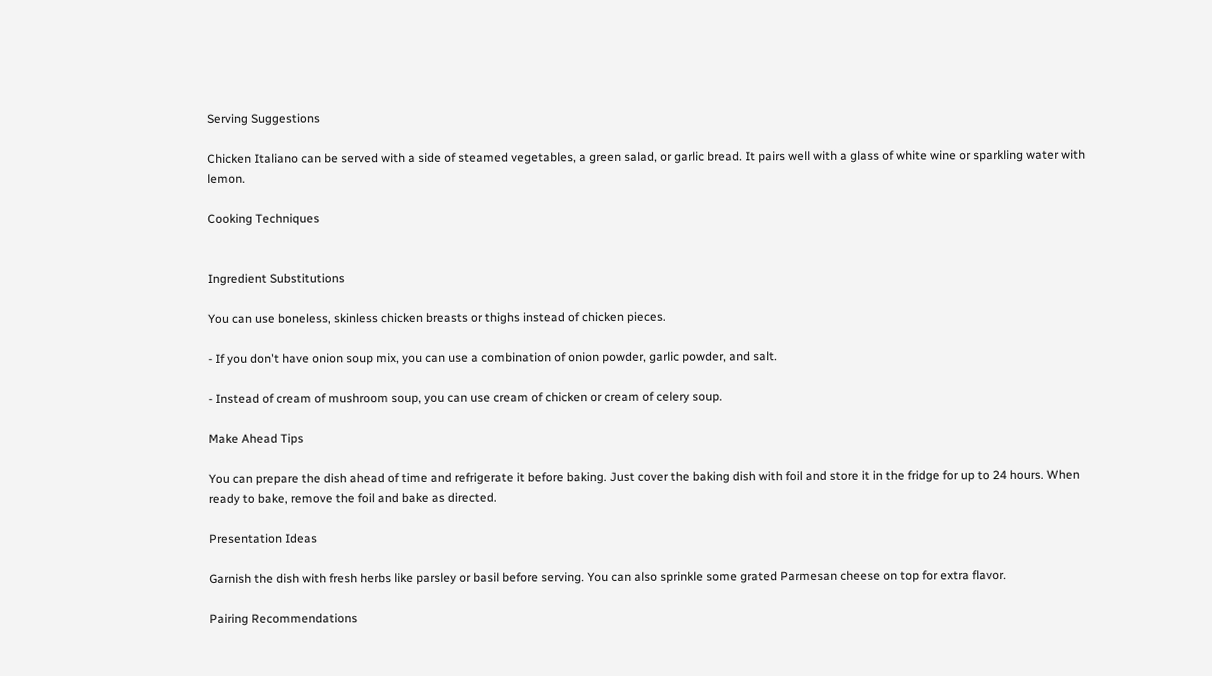Serving Suggestions

Chicken Italiano can be served with a side of steamed vegetables, a green salad, or garlic bread. It pairs well with a glass of white wine or sparkling water with lemon.

Cooking Techniques


Ingredient Substitutions

You can use boneless, skinless chicken breasts or thighs instead of chicken pieces.

- If you don't have onion soup mix, you can use a combination of onion powder, garlic powder, and salt.

- Instead of cream of mushroom soup, you can use cream of chicken or cream of celery soup.

Make Ahead Tips

You can prepare the dish ahead of time and refrigerate it before baking. Just cover the baking dish with foil and store it in the fridge for up to 24 hours. When ready to bake, remove the foil and bake as directed.

Presentation Ideas

Garnish the dish with fresh herbs like parsley or basil before serving. You can also sprinkle some grated Parmesan cheese on top for extra flavor.

Pairing Recommendations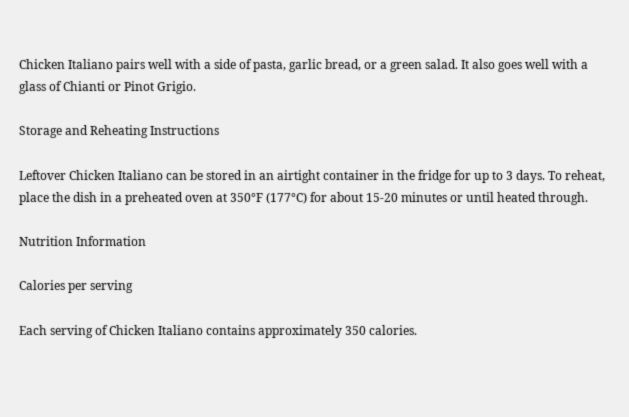Chicken Italiano pairs well with a side of pasta, garlic bread, or a green salad. It also goes well with a glass of Chianti or Pinot Grigio.

Storage and Reheating Instructions

Leftover Chicken Italiano can be stored in an airtight container in the fridge for up to 3 days. To reheat, place the dish in a preheated oven at 350°F (177°C) for about 15-20 minutes or until heated through.

Nutrition Information

Calories per serving

Each serving of Chicken Italiano contains approximately 350 calories.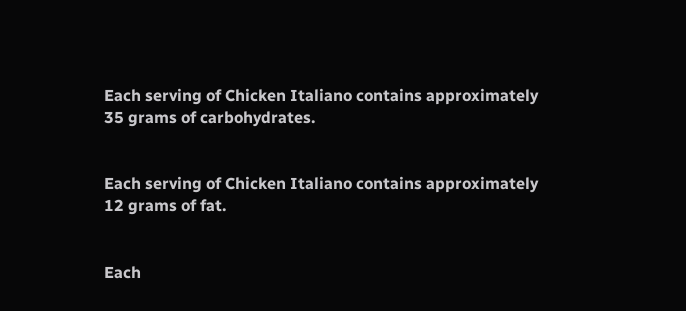Each serving of Chicken Italiano contains approximately 35 grams of carbohydrates.


Each serving of Chicken Italiano contains approximately 12 grams of fat.


Each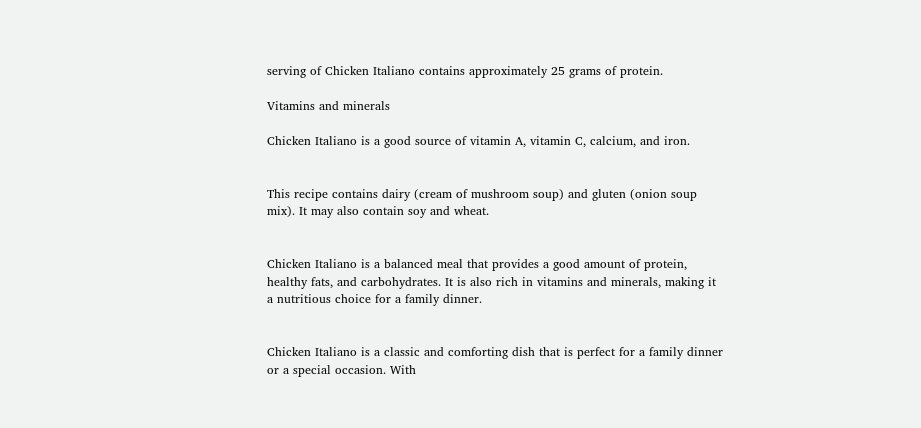serving of Chicken Italiano contains approximately 25 grams of protein.

Vitamins and minerals

Chicken Italiano is a good source of vitamin A, vitamin C, calcium, and iron.


This recipe contains dairy (cream of mushroom soup) and gluten (onion soup mix). It may also contain soy and wheat.


Chicken Italiano is a balanced meal that provides a good amount of protein, healthy fats, and carbohydrates. It is also rich in vitamins and minerals, making it a nutritious choice for a family dinner.


Chicken Italiano is a classic and comforting dish that is perfect for a family dinner or a special occasion. With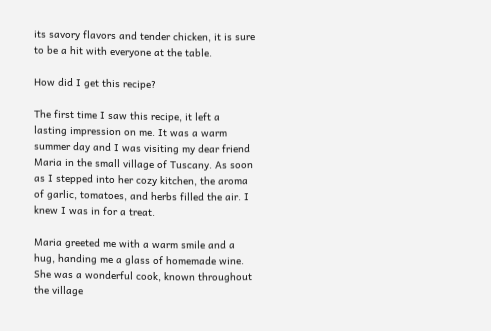its savory flavors and tender chicken, it is sure to be a hit with everyone at the table.

How did I get this recipe?

The first time I saw this recipe, it left a lasting impression on me. It was a warm summer day and I was visiting my dear friend Maria in the small village of Tuscany. As soon as I stepped into her cozy kitchen, the aroma of garlic, tomatoes, and herbs filled the air. I knew I was in for a treat.

Maria greeted me with a warm smile and a hug, handing me a glass of homemade wine. She was a wonderful cook, known throughout the village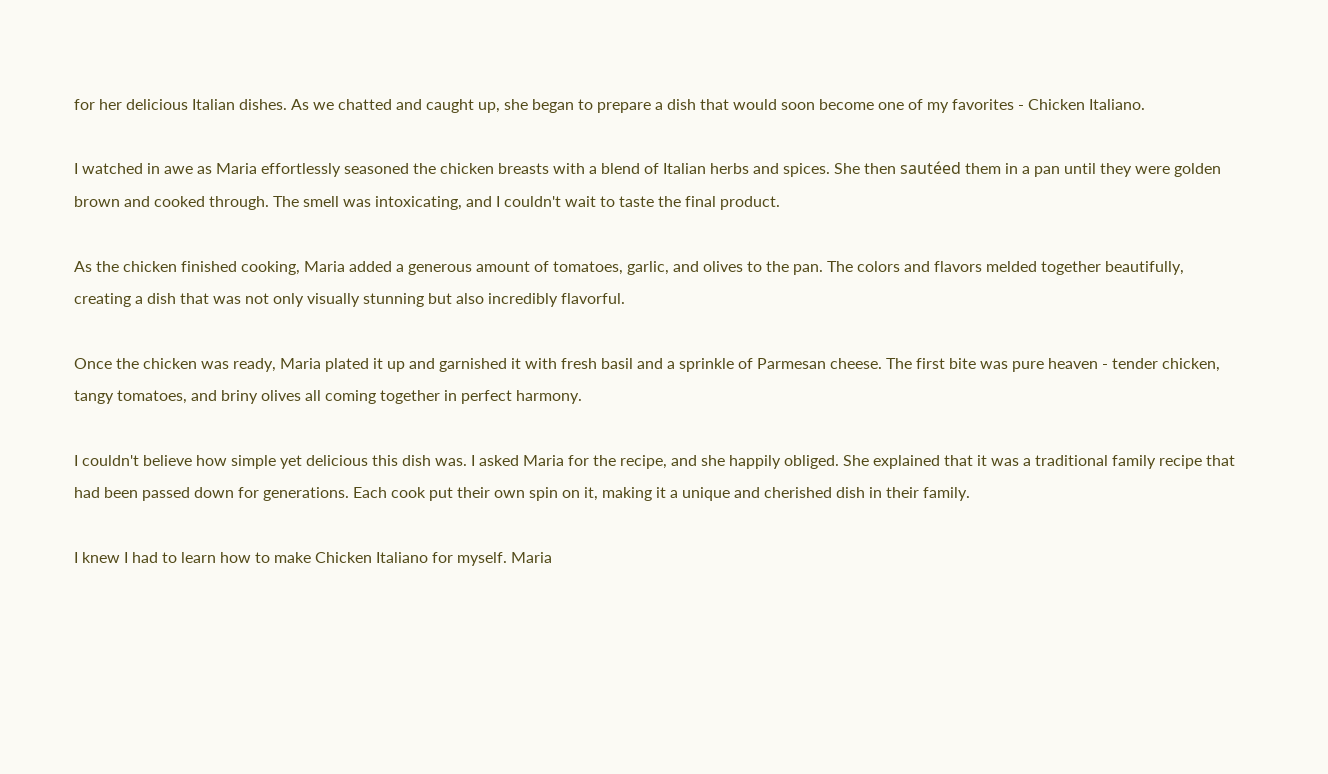for her delicious Italian dishes. As we chatted and caught up, she began to prepare a dish that would soon become one of my favorites - Chicken Italiano.

I watched in awe as Maria effortlessly seasoned the chicken breasts with a blend of Italian herbs and spices. She then sautéed them in a pan until they were golden brown and cooked through. The smell was intoxicating, and I couldn't wait to taste the final product.

As the chicken finished cooking, Maria added a generous amount of tomatoes, garlic, and olives to the pan. The colors and flavors melded together beautifully, creating a dish that was not only visually stunning but also incredibly flavorful.

Once the chicken was ready, Maria plated it up and garnished it with fresh basil and a sprinkle of Parmesan cheese. The first bite was pure heaven - tender chicken, tangy tomatoes, and briny olives all coming together in perfect harmony.

I couldn't believe how simple yet delicious this dish was. I asked Maria for the recipe, and she happily obliged. She explained that it was a traditional family recipe that had been passed down for generations. Each cook put their own spin on it, making it a unique and cherished dish in their family.

I knew I had to learn how to make Chicken Italiano for myself. Maria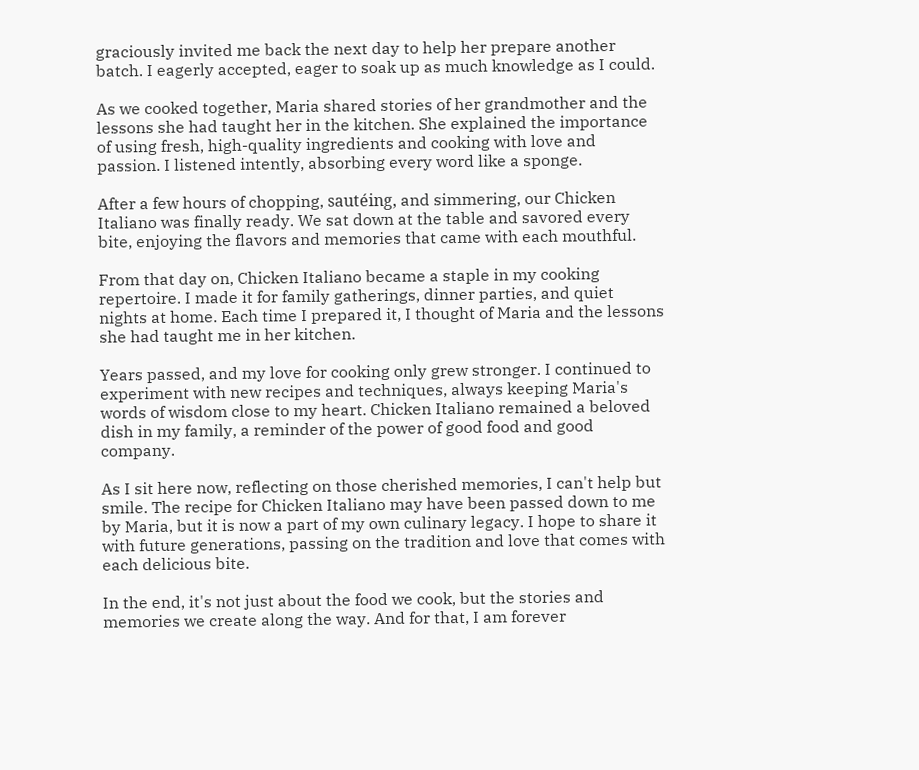graciously invited me back the next day to help her prepare another batch. I eagerly accepted, eager to soak up as much knowledge as I could.

As we cooked together, Maria shared stories of her grandmother and the lessons she had taught her in the kitchen. She explained the importance of using fresh, high-quality ingredients and cooking with love and passion. I listened intently, absorbing every word like a sponge.

After a few hours of chopping, sautéing, and simmering, our Chicken Italiano was finally ready. We sat down at the table and savored every bite, enjoying the flavors and memories that came with each mouthful.

From that day on, Chicken Italiano became a staple in my cooking repertoire. I made it for family gatherings, dinner parties, and quiet nights at home. Each time I prepared it, I thought of Maria and the lessons she had taught me in her kitchen.

Years passed, and my love for cooking only grew stronger. I continued to experiment with new recipes and techniques, always keeping Maria's words of wisdom close to my heart. Chicken Italiano remained a beloved dish in my family, a reminder of the power of good food and good company.

As I sit here now, reflecting on those cherished memories, I can't help but smile. The recipe for Chicken Italiano may have been passed down to me by Maria, but it is now a part of my own culinary legacy. I hope to share it with future generations, passing on the tradition and love that comes with each delicious bite.

In the end, it's not just about the food we cook, but the stories and memories we create along the way. And for that, I am forever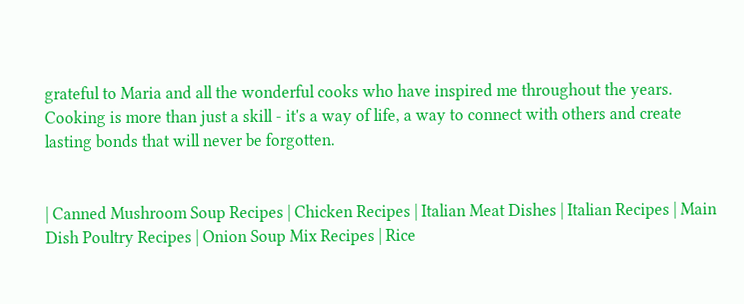grateful to Maria and all the wonderful cooks who have inspired me throughout the years. Cooking is more than just a skill - it's a way of life, a way to connect with others and create lasting bonds that will never be forgotten.


| Canned Mushroom Soup Recipes | Chicken Recipes | Italian Meat Dishes | Italian Recipes | Main Dish Poultry Recipes | Onion Soup Mix Recipes | Rice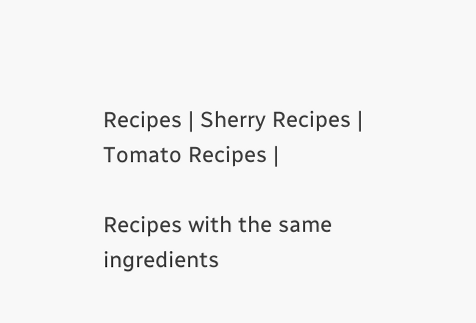Recipes | Sherry Recipes | Tomato Recipes |

Recipes with the same ingredients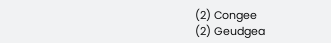(2) Congee
(2) Geudgea